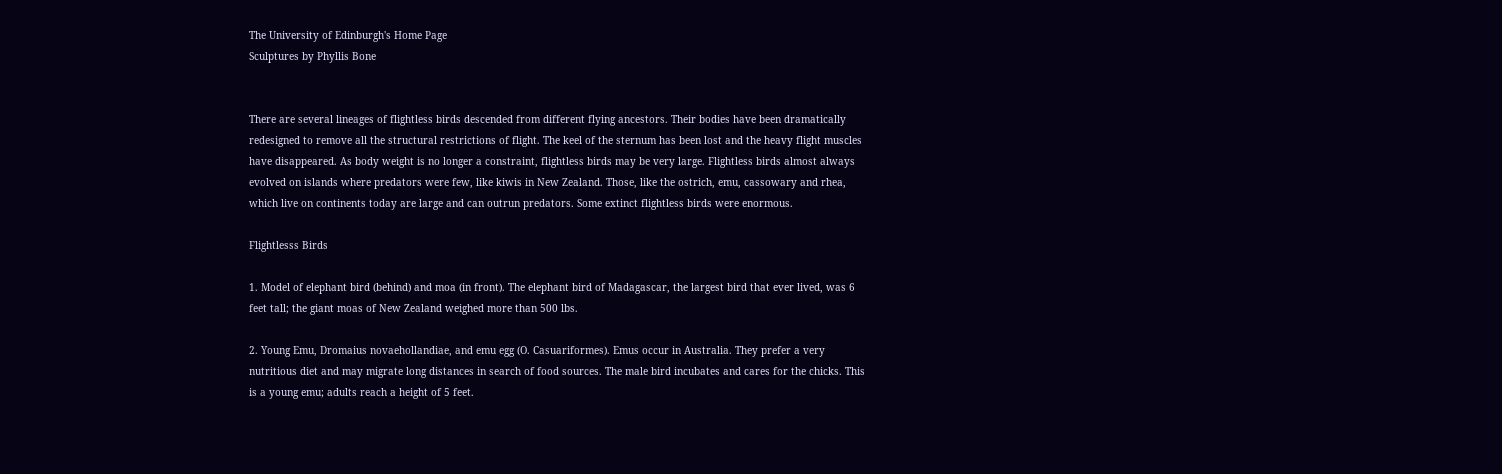The University of Edinburgh's Home Page
Sculptures by Phyllis Bone


There are several lineages of flightless birds descended from different flying ancestors. Their bodies have been dramatically redesigned to remove all the structural restrictions of flight. The keel of the sternum has been lost and the heavy flight muscles have disappeared. As body weight is no longer a constraint, flightless birds may be very large. Flightless birds almost always evolved on islands where predators were few, like kiwis in New Zealand. Those, like the ostrich, emu, cassowary and rhea, which live on continents today are large and can outrun predators. Some extinct flightless birds were enormous.

Flightlesss Birds

1. Model of elephant bird (behind) and moa (in front). The elephant bird of Madagascar, the largest bird that ever lived, was 6 feet tall; the giant moas of New Zealand weighed more than 500 lbs.

2. Young Emu, Dromaius novaehollandiae, and emu egg (O. Casuariformes). Emus occur in Australia. They prefer a very nutritious diet and may migrate long distances in search of food sources. The male bird incubates and cares for the chicks. This is a young emu; adults reach a height of 5 feet.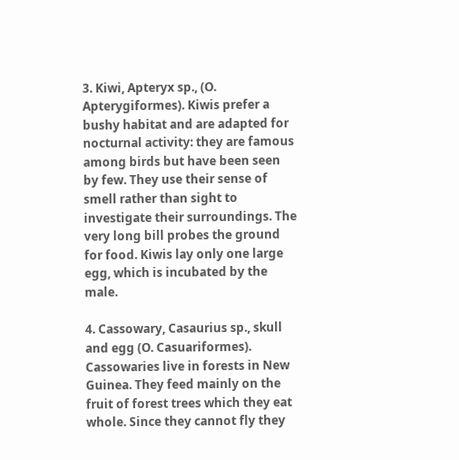3. Kiwi, Apteryx sp., (O. Apterygiformes). Kiwis prefer a bushy habitat and are adapted for nocturnal activity: they are famous among birds but have been seen by few. They use their sense of smell rather than sight to investigate their surroundings. The very long bill probes the ground for food. Kiwis lay only one large egg, which is incubated by the male.

4. Cassowary, Casaurius sp., skull and egg (O. Casuariformes). Cassowaries live in forests in New Guinea. They feed mainly on the fruit of forest trees which they eat whole. Since they cannot fly they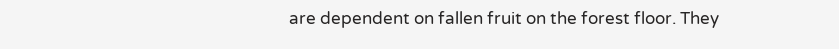are dependent on fallen fruit on the forest floor. They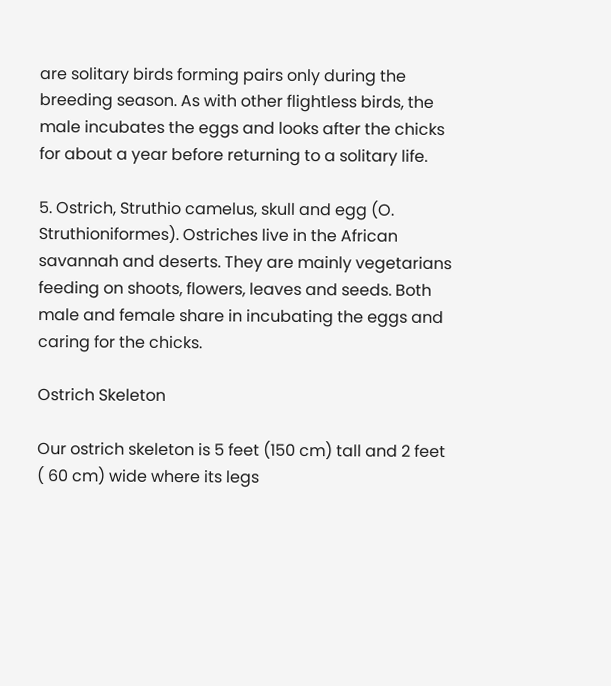are solitary birds forming pairs only during the breeding season. As with other flightless birds, the male incubates the eggs and looks after the chicks for about a year before returning to a solitary life.

5. Ostrich, Struthio camelus, skull and egg (O. Struthioniformes). Ostriches live in the African savannah and deserts. They are mainly vegetarians feeding on shoots, flowers, leaves and seeds. Both male and female share in incubating the eggs and caring for the chicks.

Ostrich Skeleton

Our ostrich skeleton is 5 feet (150 cm) tall and 2 feet ( 60 cm) wide where its legs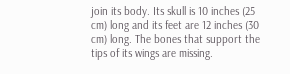join its body. Its skull is 10 inches (25 cm) long and its feet are 12 inches (30 cm) long. The bones that support the tips of its wings are missing.